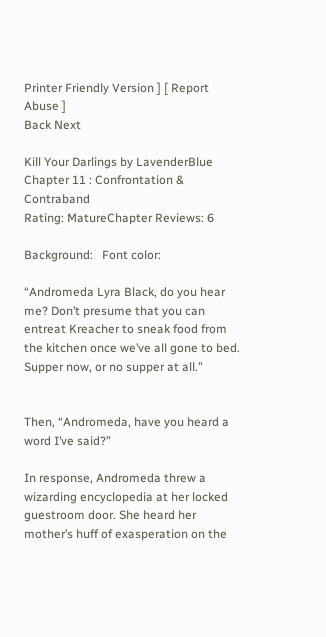Printer Friendly Version ] [ Report Abuse ]
Back Next

Kill Your Darlings by LavenderBlue
Chapter 11 : Confrontation & Contraband
Rating: MatureChapter Reviews: 6

Background:   Font color:

“Andromeda Lyra Black, do you hear me? Don’t presume that you can entreat Kreacher to sneak food from the kitchen once we’ve all gone to bed. Supper now, or no supper at all.”


Then, “Andromeda, have you heard a word I’ve said?”

In response, Andromeda threw a wizarding encyclopedia at her locked guestroom door. She heard her mother’s huff of exasperation on the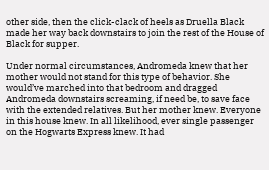other side, then the click-clack of heels as Druella Black made her way back downstairs to join the rest of the House of Black for supper.

Under normal circumstances, Andromeda knew that her mother would not stand for this type of behavior. She would’ve marched into that bedroom and dragged Andromeda downstairs screaming, if need be, to save face with the extended relatives. But her mother knew. Everyone in this house knew. In all likelihood, ever single passenger on the Hogwarts Express knew. It had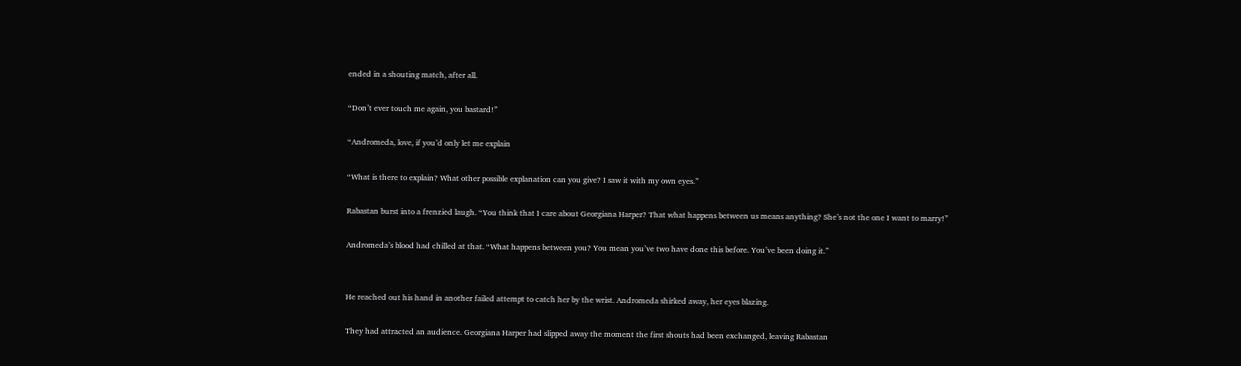ended in a shouting match, after all.

“Don’t ever touch me again, you bastard!”

“Andromeda, love, if you’d only let me explain

“What is there to explain? What other possible explanation can you give? I saw it with my own eyes.”

Rabastan burst into a frenzied laugh. “You think that I care about Georgiana Harper? That what happens between us means anything? She’s not the one I want to marry!”

Andromeda’s blood had chilled at that. “What happens between you? You mean you’ve two have done this before. You’ve been doing it.”


He reached out his hand in another failed attempt to catch her by the wrist. Andromeda shirked away, her eyes blazing.

They had attracted an audience. Georgiana Harper had slipped away the moment the first shouts had been exchanged, leaving Rabastan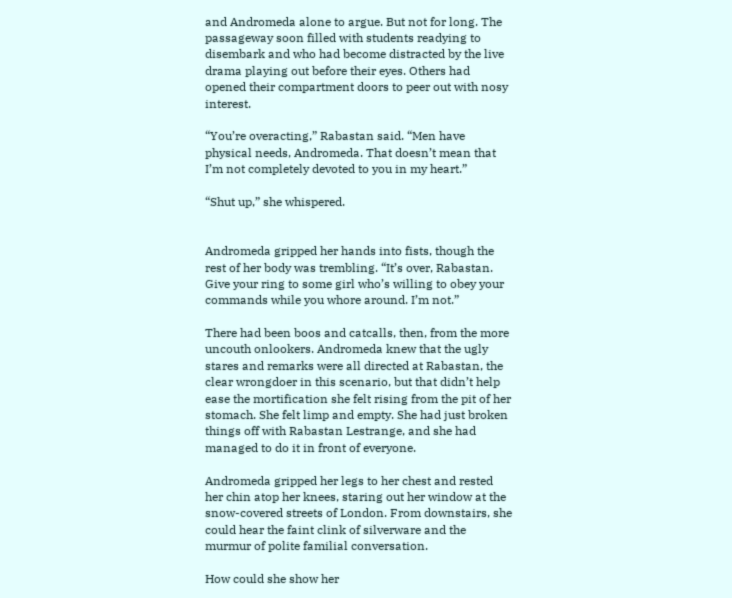and Andromeda alone to argue. But not for long. The passageway soon filled with students readying to disembark and who had become distracted by the live drama playing out before their eyes. Others had opened their compartment doors to peer out with nosy interest.

“You’re overacting,” Rabastan said. “Men have physical needs, Andromeda. That doesn’t mean that I’m not completely devoted to you in my heart.”

“Shut up,” she whispered.


Andromeda gripped her hands into fists, though the rest of her body was trembling. “It’s over, Rabastan. Give your ring to some girl who’s willing to obey your commands while you whore around. I’m not.”

There had been boos and catcalls, then, from the more uncouth onlookers. Andromeda knew that the ugly stares and remarks were all directed at Rabastan, the clear wrongdoer in this scenario, but that didn’t help ease the mortification she felt rising from the pit of her stomach. She felt limp and empty. She had just broken things off with Rabastan Lestrange, and she had managed to do it in front of everyone.

Andromeda gripped her legs to her chest and rested her chin atop her knees, staring out her window at the snow-covered streets of London. From downstairs, she could hear the faint clink of silverware and the murmur of polite familial conversation.

How could she show her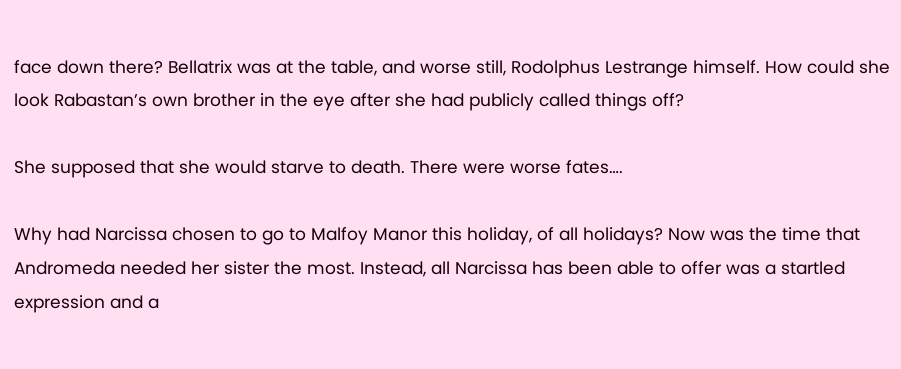face down there? Bellatrix was at the table, and worse still, Rodolphus Lestrange himself. How could she look Rabastan’s own brother in the eye after she had publicly called things off?

She supposed that she would starve to death. There were worse fates….

Why had Narcissa chosen to go to Malfoy Manor this holiday, of all holidays? Now was the time that Andromeda needed her sister the most. Instead, all Narcissa has been able to offer was a startled expression and a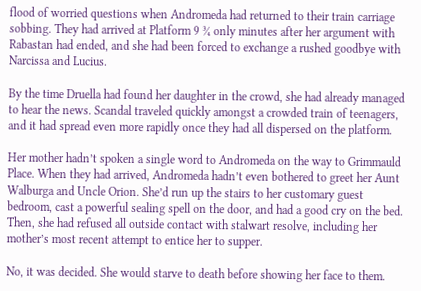flood of worried questions when Andromeda had returned to their train carriage sobbing. They had arrived at Platform 9 ¾ only minutes after her argument with Rabastan had ended, and she had been forced to exchange a rushed goodbye with Narcissa and Lucius.

By the time Druella had found her daughter in the crowd, she had already managed to hear the news. Scandal traveled quickly amongst a crowded train of teenagers, and it had spread even more rapidly once they had all dispersed on the platform.

Her mother hadn’t spoken a single word to Andromeda on the way to Grimmauld Place. When they had arrived, Andromeda hadn’t even bothered to greet her Aunt Walburga and Uncle Orion. She’d run up the stairs to her customary guest bedroom, cast a powerful sealing spell on the door, and had a good cry on the bed. Then, she had refused all outside contact with stalwart resolve, including her mother’s most recent attempt to entice her to supper.

No, it was decided. She would starve to death before showing her face to them.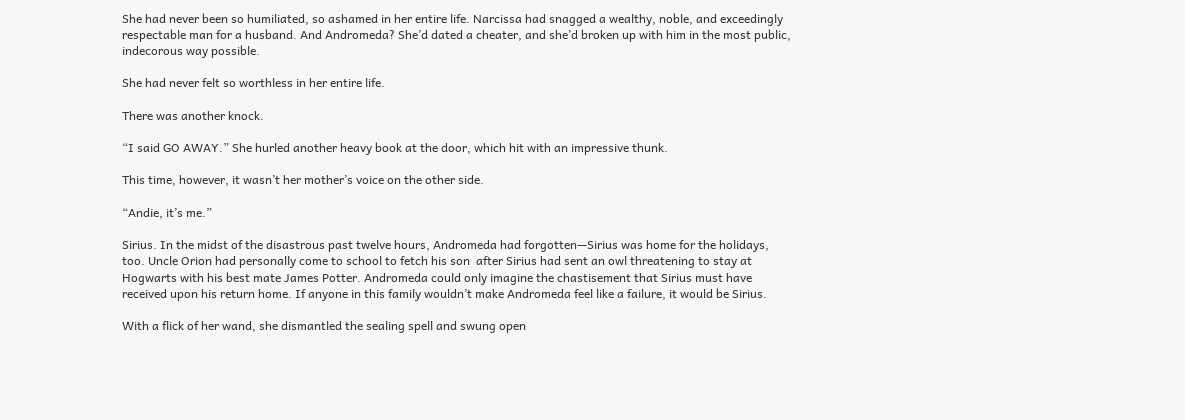She had never been so humiliated, so ashamed in her entire life. Narcissa had snagged a wealthy, noble, and exceedingly respectable man for a husband. And Andromeda? She’d dated a cheater, and she’d broken up with him in the most public, indecorous way possible.

She had never felt so worthless in her entire life.

There was another knock.

“I said GO AWAY.” She hurled another heavy book at the door, which hit with an impressive thunk.

This time, however, it wasn’t her mother’s voice on the other side.

“Andie, it’s me.”

Sirius. In the midst of the disastrous past twelve hours, Andromeda had forgotten—Sirius was home for the holidays, too. Uncle Orion had personally come to school to fetch his son  after Sirius had sent an owl threatening to stay at Hogwarts with his best mate James Potter. Andromeda could only imagine the chastisement that Sirius must have received upon his return home. If anyone in this family wouldn’t make Andromeda feel like a failure, it would be Sirius.

With a flick of her wand, she dismantled the sealing spell and swung open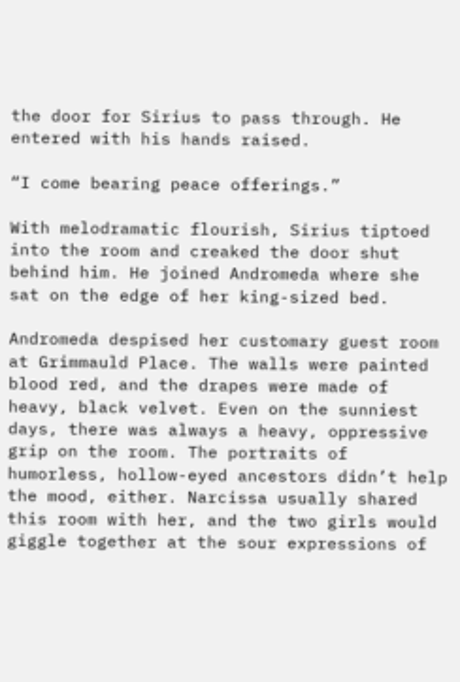the door for Sirius to pass through. He entered with his hands raised.

“I come bearing peace offerings.”

With melodramatic flourish, Sirius tiptoed into the room and creaked the door shut behind him. He joined Andromeda where she sat on the edge of her king-sized bed.

Andromeda despised her customary guest room at Grimmauld Place. The walls were painted blood red, and the drapes were made of heavy, black velvet. Even on the sunniest days, there was always a heavy, oppressive grip on the room. The portraits of humorless, hollow-eyed ancestors didn’t help the mood, either. Narcissa usually shared this room with her, and the two girls would giggle together at the sour expressions of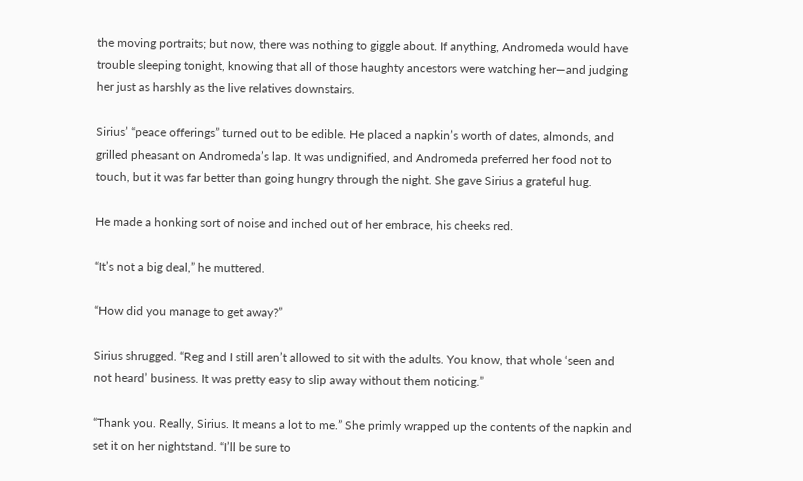the moving portraits; but now, there was nothing to giggle about. If anything, Andromeda would have trouble sleeping tonight, knowing that all of those haughty ancestors were watching her—and judging her just as harshly as the live relatives downstairs.

Sirius’ “peace offerings” turned out to be edible. He placed a napkin’s worth of dates, almonds, and grilled pheasant on Andromeda’s lap. It was undignified, and Andromeda preferred her food not to touch, but it was far better than going hungry through the night. She gave Sirius a grateful hug.

He made a honking sort of noise and inched out of her embrace, his cheeks red.

“It’s not a big deal,” he muttered.

“How did you manage to get away?”

Sirius shrugged. “Reg and I still aren’t allowed to sit with the adults. You know, that whole ‘seen and not heard’ business. It was pretty easy to slip away without them noticing.”

“Thank you. Really, Sirius. It means a lot to me.” She primly wrapped up the contents of the napkin and set it on her nightstand. “I’ll be sure to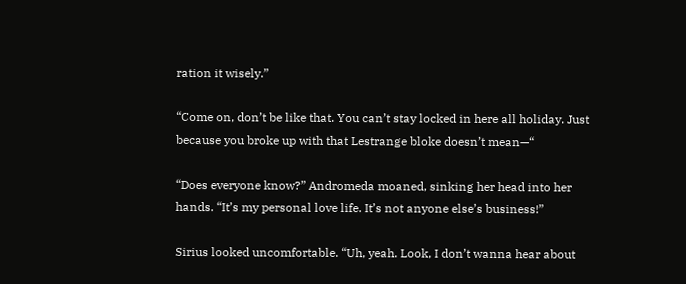ration it wisely.”

“Come on, don’t be like that. You can’t stay locked in here all holiday. Just because you broke up with that Lestrange bloke doesn’t mean—“

“Does everyone know?” Andromeda moaned, sinking her head into her hands. “It’s my personal love life. It’s not anyone else’s business!”

Sirius looked uncomfortable. “Uh, yeah. Look, I don’t wanna hear about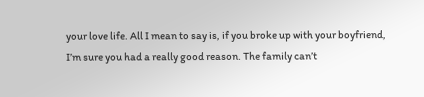your love life. All I mean to say is, if you broke up with your boyfriend, I’m sure you had a really good reason. The family can’t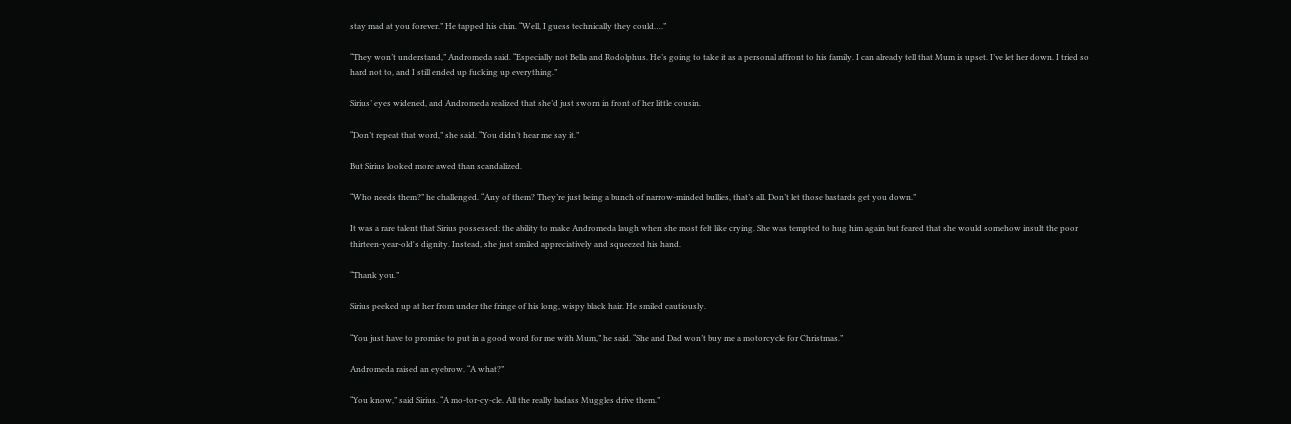stay mad at you forever.” He tapped his chin. “Well, I guess technically they could….”

“They won’t understand,” Andromeda said. “Especially not Bella and Rodolphus. He’s going to take it as a personal affront to his family. I can already tell that Mum is upset. I’ve let her down. I tried so hard not to, and I still ended up fucking up everything.”

Sirius’ eyes widened, and Andromeda realized that she’d just sworn in front of her little cousin.

“Don’t repeat that word,” she said. “You didn’t hear me say it.”

But Sirius looked more awed than scandalized.

“Who needs them?” he challenged. “Any of them? They’re just being a bunch of narrow-minded bullies, that’s all. Don’t let those bastards get you down.”

It was a rare talent that Sirius possessed: the ability to make Andromeda laugh when she most felt like crying. She was tempted to hug him again but feared that she would somehow insult the poor thirteen-year-old's dignity. Instead, she just smiled appreciatively and squeezed his hand.

“Thank you.”

Sirius peeked up at her from under the fringe of his long, wispy black hair. He smiled cautiously.

“You just have to promise to put in a good word for me with Mum,” he said. “She and Dad won’t buy me a motorcycle for Christmas.”

Andromeda raised an eyebrow. “A what?”

“You know,” said Sirius. “A mo-tor-cy-cle. All the really badass Muggles drive them.”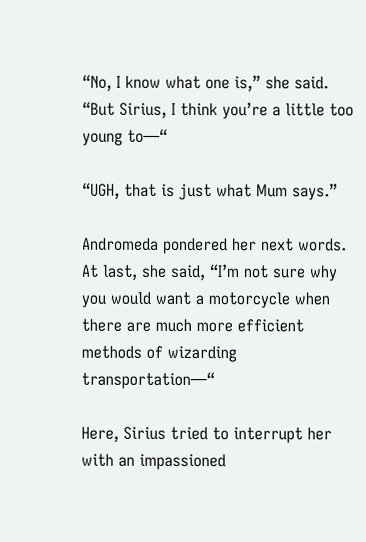“No, I know what one is,” she said. “But Sirius, I think you’re a little too young to—“

“UGH, that is just what Mum says.”

Andromeda pondered her next words. At last, she said, “I’m not sure why you would want a motorcycle when there are much more efficient methods of wizarding transportation—“

Here, Sirius tried to interrupt her with an impassioned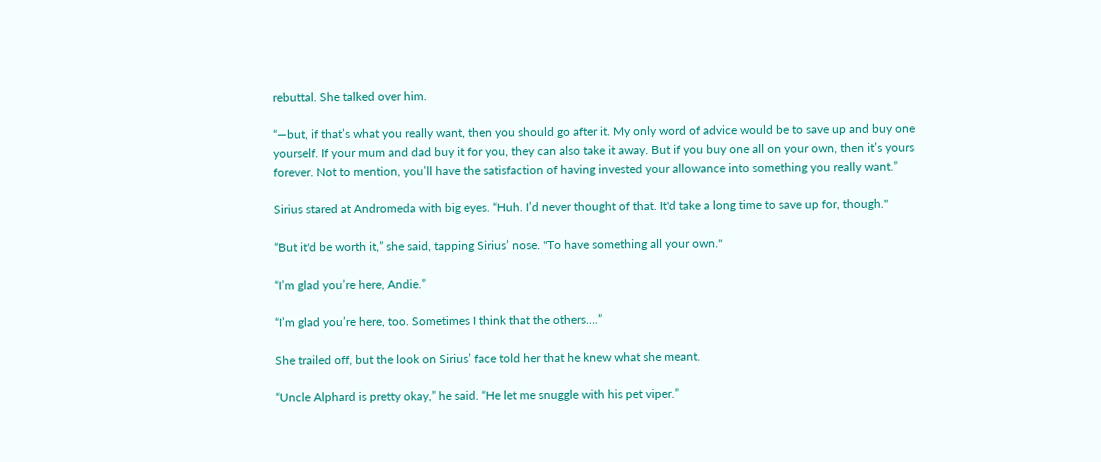rebuttal. She talked over him.

“—but, if that’s what you really want, then you should go after it. My only word of advice would be to save up and buy one yourself. If your mum and dad buy it for you, they can also take it away. But if you buy one all on your own, then it’s yours forever. Not to mention, you’ll have the satisfaction of having invested your allowance into something you really want.”

Sirius stared at Andromeda with big eyes. “Huh. I’d never thought of that. It'd take a long time to save up for, though."

“But it'd be worth it,” she said, tapping Sirius’ nose. "To have something all your own."

“I’m glad you’re here, Andie.”

“I’m glad you’re here, too. Sometimes I think that the others….”

She trailed off, but the look on Sirius’ face told her that he knew what she meant.

“Uncle Alphard is pretty okay,” he said. “He let me snuggle with his pet viper.”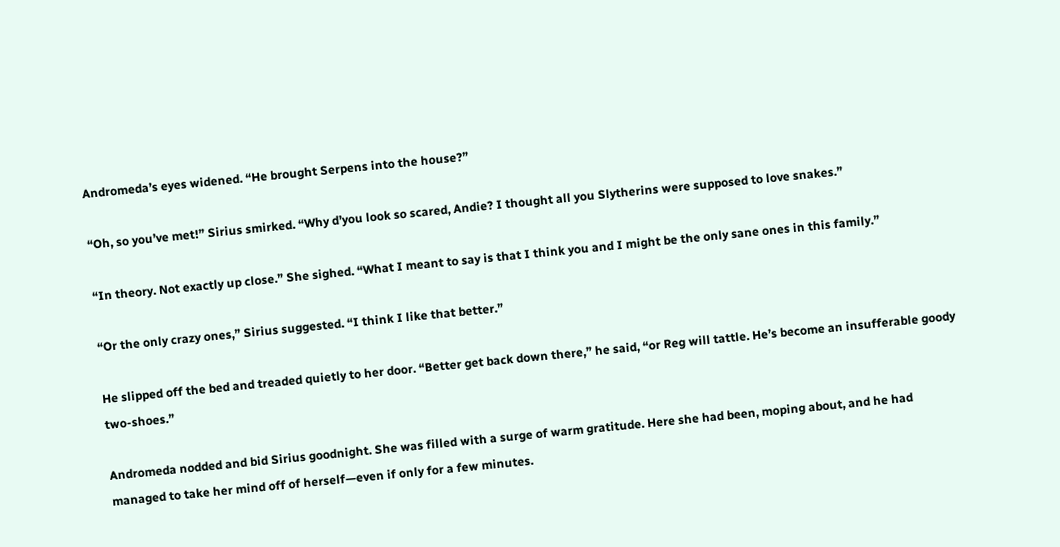Andromeda’s eyes widened. “He brought Serpens into the house?”

“Oh, so you’ve met!” Sirius smirked. “Why d’you look so scared, Andie? I thought all you Slytherins were supposed to love snakes.”

“In theory. Not exactly up close.” She sighed. “What I meant to say is that I think you and I might be the only sane ones in this family.”

“Or the only crazy ones,” Sirius suggested. “I think I like that better.”

He slipped off the bed and treaded quietly to her door. “Better get back down there,” he said, “or Reg will tattle. He’s become an insufferable goody two-shoes.”

Andromeda nodded and bid Sirius goodnight. She was filled with a surge of warm gratitude. Here she had been, moping about, and he had managed to take her mind off of herself—even if only for a few minutes.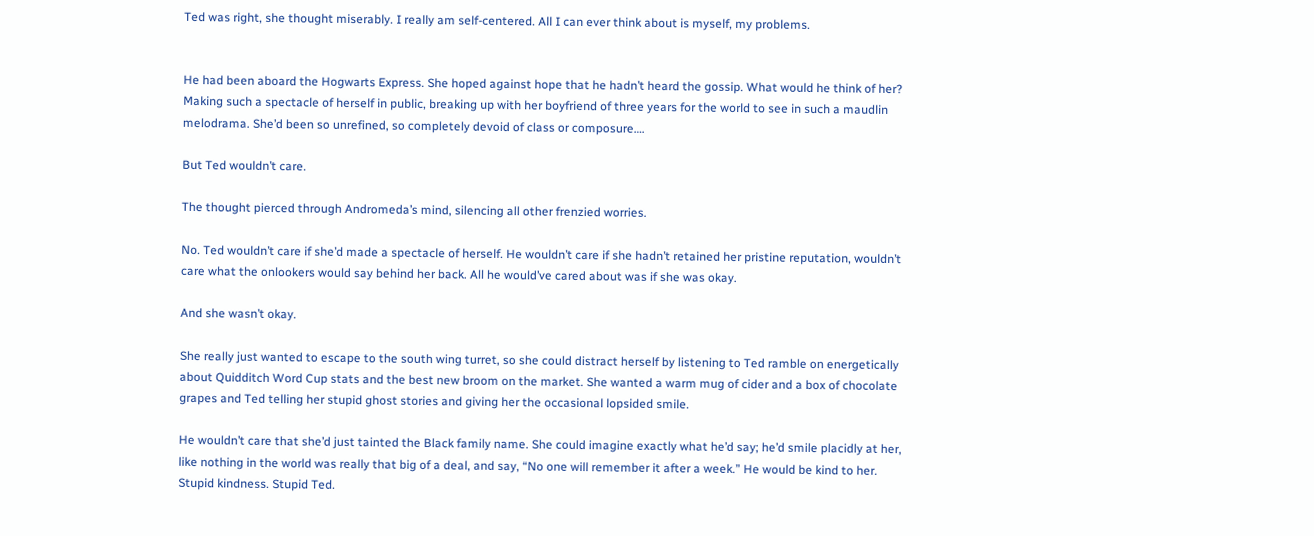Ted was right, she thought miserably. I really am self-centered. All I can ever think about is myself, my problems.


He had been aboard the Hogwarts Express. She hoped against hope that he hadn’t heard the gossip. What would he think of her? Making such a spectacle of herself in public, breaking up with her boyfriend of three years for the world to see in such a maudlin melodrama. She’d been so unrefined, so completely devoid of class or composure….

But Ted wouldn’t care.

The thought pierced through Andromeda’s mind, silencing all other frenzied worries.

No. Ted wouldn’t care if she’d made a spectacle of herself. He wouldn’t care if she hadn’t retained her pristine reputation, wouldn’t care what the onlookers would say behind her back. All he would’ve cared about was if she was okay.

And she wasn’t okay.

She really just wanted to escape to the south wing turret, so she could distract herself by listening to Ted ramble on energetically about Quidditch Word Cup stats and the best new broom on the market. She wanted a warm mug of cider and a box of chocolate grapes and Ted telling her stupid ghost stories and giving her the occasional lopsided smile.

He wouldn’t care that she’d just tainted the Black family name. She could imagine exactly what he’d say; he’d smile placidly at her, like nothing in the world was really that big of a deal, and say, “No one will remember it after a week.” He would be kind to her. Stupid kindness. Stupid Ted.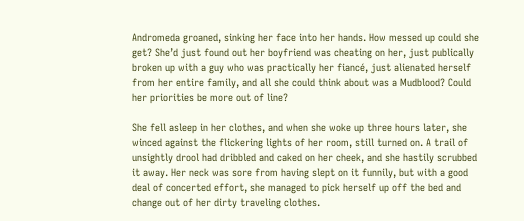Andromeda groaned, sinking her face into her hands. How messed up could she get? She’d just found out her boyfriend was cheating on her, just publically broken up with a guy who was practically her fiancé, just alienated herself from her entire family, and all she could think about was a Mudblood? Could her priorities be more out of line?

She fell asleep in her clothes, and when she woke up three hours later, she winced against the flickering lights of her room, still turned on. A trail of unsightly drool had dribbled and caked on her cheek, and she hastily scrubbed it away. Her neck was sore from having slept on it funnily, but with a good deal of concerted effort, she managed to pick herself up off the bed and change out of her dirty traveling clothes.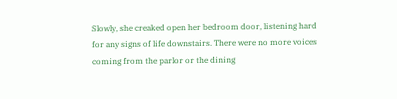Slowly, she creaked open her bedroom door, listening hard for any signs of life downstairs. There were no more voices coming from the parlor or the dining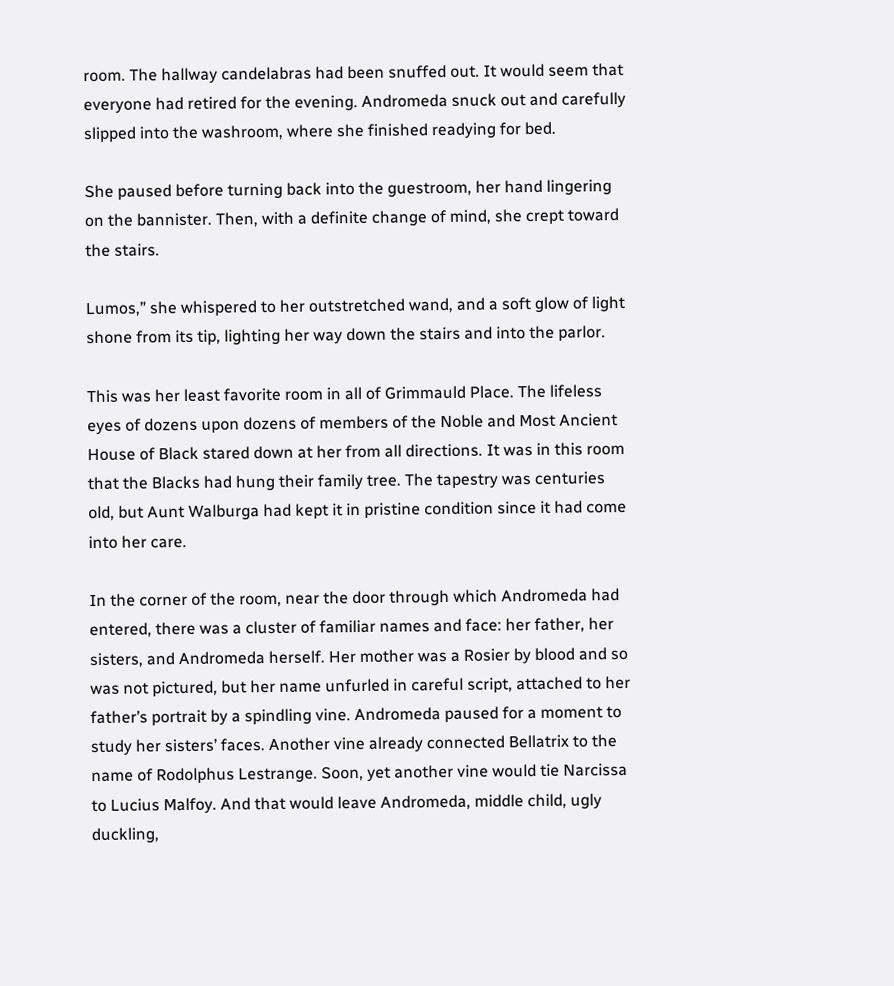room. The hallway candelabras had been snuffed out. It would seem that everyone had retired for the evening. Andromeda snuck out and carefully slipped into the washroom, where she finished readying for bed.

She paused before turning back into the guestroom, her hand lingering on the bannister. Then, with a definite change of mind, she crept toward the stairs.

Lumos,” she whispered to her outstretched wand, and a soft glow of light shone from its tip, lighting her way down the stairs and into the parlor.

This was her least favorite room in all of Grimmauld Place. The lifeless eyes of dozens upon dozens of members of the Noble and Most Ancient House of Black stared down at her from all directions. It was in this room that the Blacks had hung their family tree. The tapestry was centuries old, but Aunt Walburga had kept it in pristine condition since it had come into her care.

In the corner of the room, near the door through which Andromeda had entered, there was a cluster of familiar names and face: her father, her sisters, and Andromeda herself. Her mother was a Rosier by blood and so was not pictured, but her name unfurled in careful script, attached to her father’s portrait by a spindling vine. Andromeda paused for a moment to study her sisters’ faces. Another vine already connected Bellatrix to the name of Rodolphus Lestrange. Soon, yet another vine would tie Narcissa to Lucius Malfoy. And that would leave Andromeda, middle child, ugly duckling,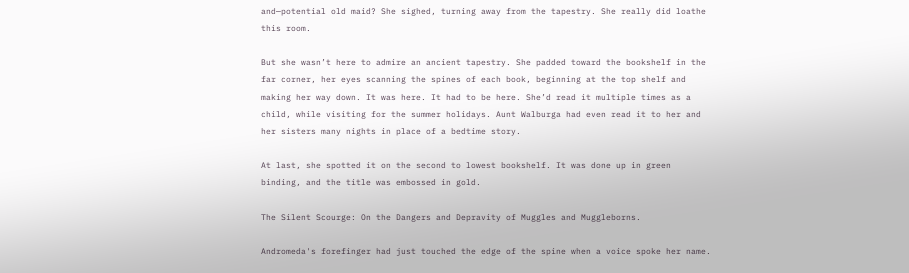and—potential old maid? She sighed, turning away from the tapestry. She really did loathe this room.

But she wasn’t here to admire an ancient tapestry. She padded toward the bookshelf in the far corner, her eyes scanning the spines of each book, beginning at the top shelf and making her way down. It was here. It had to be here. She’d read it multiple times as a child, while visiting for the summer holidays. Aunt Walburga had even read it to her and her sisters many nights in place of a bedtime story.

At last, she spotted it on the second to lowest bookshelf. It was done up in green binding, and the title was embossed in gold.

The Silent Scourge: On the Dangers and Depravity of Muggles and Muggleborns.

Andromeda's forefinger had just touched the edge of the spine when a voice spoke her name.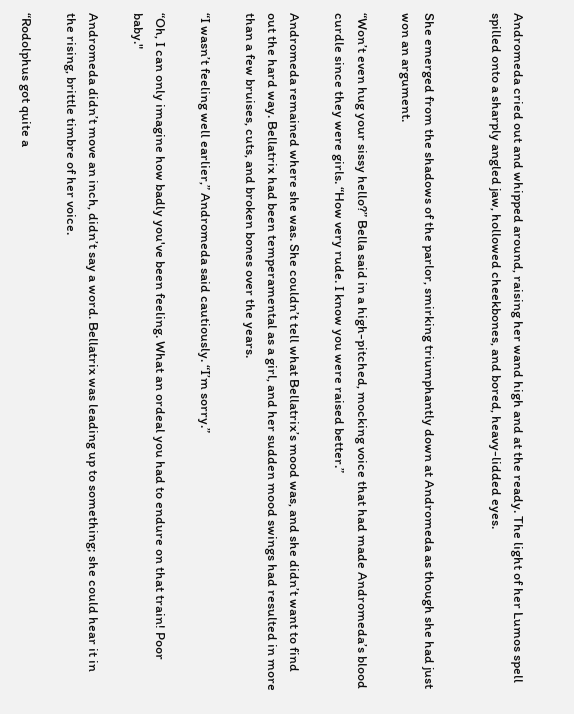Andromeda cried out and whipped around, raising her wand high and at the ready. The light of her Lumos spell spilled onto a sharply angled jaw, hollowed cheekbones, and bored, heavy-lidded eyes.


She emerged from the shadows of the parlor, smirking triumphantly down at Andromeda as though she had just won an argument.

“Won’t even hug your sissy hello?” Bella said in a high-pitched, mocking voice that had made Andromeda’s blood curdle since they were girls. “How very rude. I know you were raised better.”

Andromeda remained where she was. She couldn’t tell what Bellatrix’s mood was, and she didn’t want to find out the hard way. Bellatrix had been temperamental as a girl, and her sudden mood swings had resulted in more than a few bruises, cuts, and broken bones over the years.

“I wasn’t feeling well earlier,” Andromeda said cautiously. “I’m sorry.”

“Oh, I can only imagine how badly you've been feeling. What an ordeal you had to endure on that train! Poor baby."

Andromeda didn’t move an inch, didn’t say a word. Bellatrix was leading up to something; she could hear it in the rising, brittle timbre of her voice.

“Rodolphus got quite a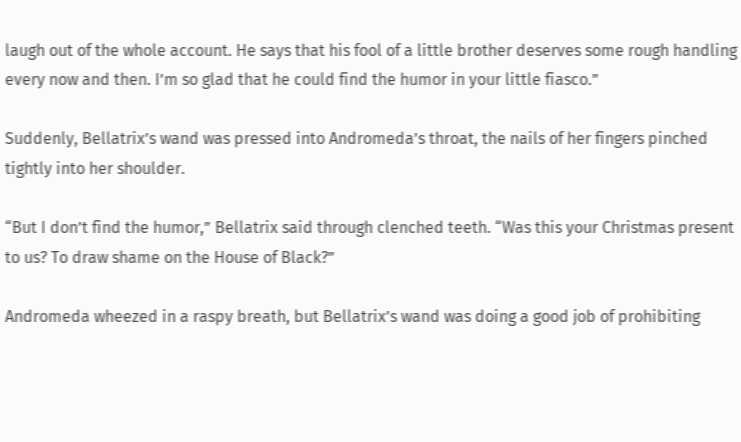laugh out of the whole account. He says that his fool of a little brother deserves some rough handling every now and then. I’m so glad that he could find the humor in your little fiasco.”

Suddenly, Bellatrix’s wand was pressed into Andromeda’s throat, the nails of her fingers pinched tightly into her shoulder.

“But I don’t find the humor,” Bellatrix said through clenched teeth. “Was this your Christmas present to us? To draw shame on the House of Black?”

Andromeda wheezed in a raspy breath, but Bellatrix’s wand was doing a good job of prohibiting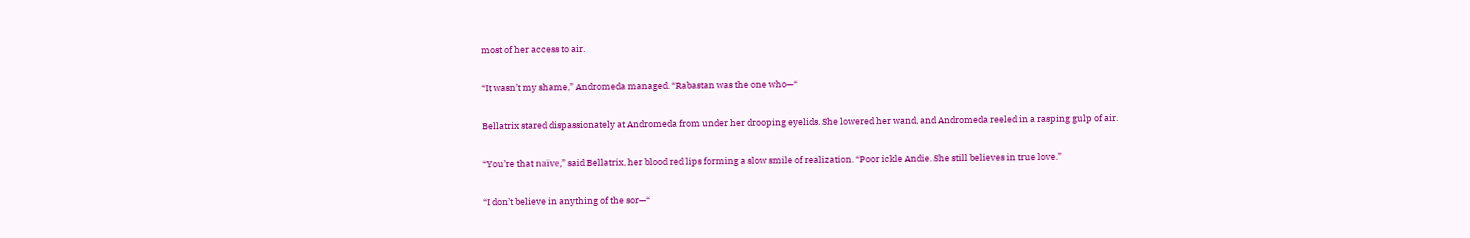most of her access to air.

“It wasn’t my shame,” Andromeda managed. “Rabastan was the one who—“

Bellatrix stared dispassionately at Andromeda from under her drooping eyelids. She lowered her wand, and Andromeda reeled in a rasping gulp of air.

“You’re that naïve,” said Bellatrix, her blood red lips forming a slow smile of realization. “Poor ickle Andie. She still believes in true love.”

“I don’t believe in anything of the sor—“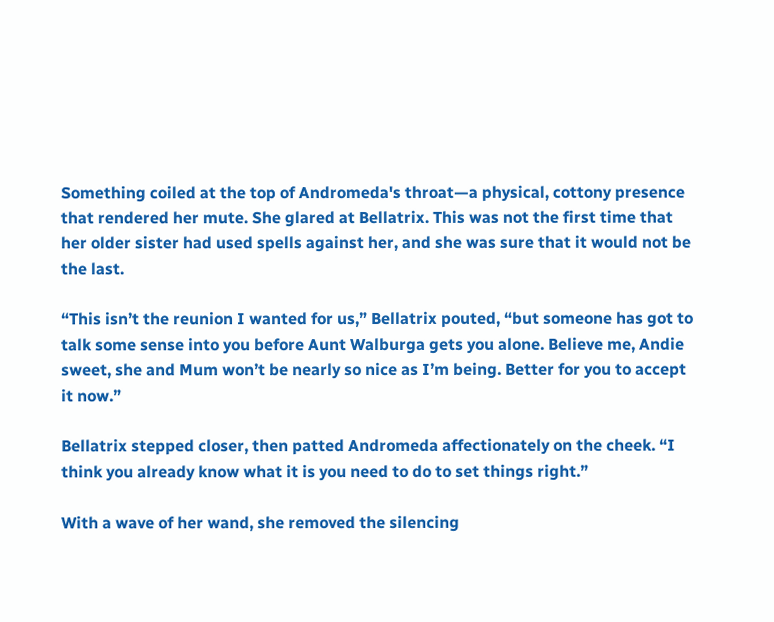Something coiled at the top of Andromeda's throat—a physical, cottony presence that rendered her mute. She glared at Bellatrix. This was not the first time that her older sister had used spells against her, and she was sure that it would not be the last.

“This isn’t the reunion I wanted for us,” Bellatrix pouted, “but someone has got to talk some sense into you before Aunt Walburga gets you alone. Believe me, Andie sweet, she and Mum won’t be nearly so nice as I’m being. Better for you to accept it now.”

Bellatrix stepped closer, then patted Andromeda affectionately on the cheek. “I think you already know what it is you need to do to set things right.”

With a wave of her wand, she removed the silencing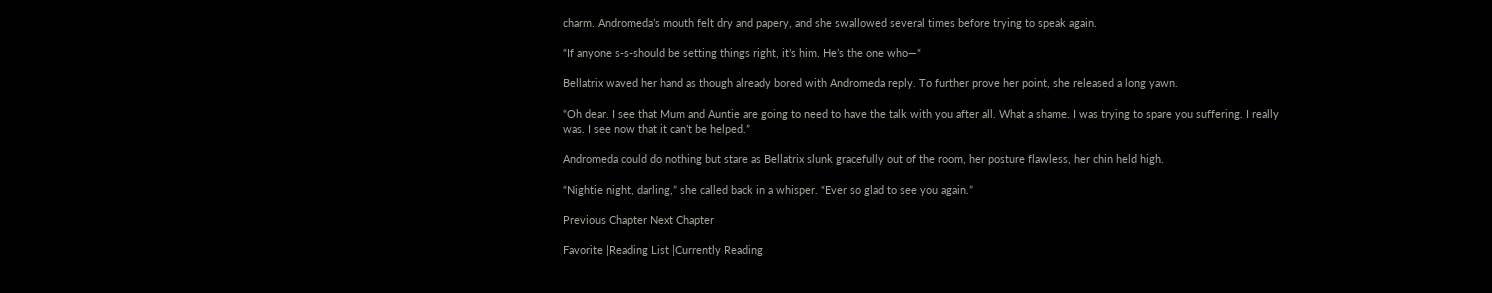charm. Andromeda’s mouth felt dry and papery, and she swallowed several times before trying to speak again.

“If anyone s-s-should be setting things right, it’s him. He’s the one who—“

Bellatrix waved her hand as though already bored with Andromeda reply. To further prove her point, she released a long yawn.

“Oh dear. I see that Mum and Auntie are going to need to have the talk with you after all. What a shame. I was trying to spare you suffering. I really was. I see now that it can’t be helped.”

Andromeda could do nothing but stare as Bellatrix slunk gracefully out of the room, her posture flawless, her chin held high.

“Nightie night, darling,” she called back in a whisper. “Ever so glad to see you again.”

Previous Chapter Next Chapter

Favorite |Reading List |Currently Reading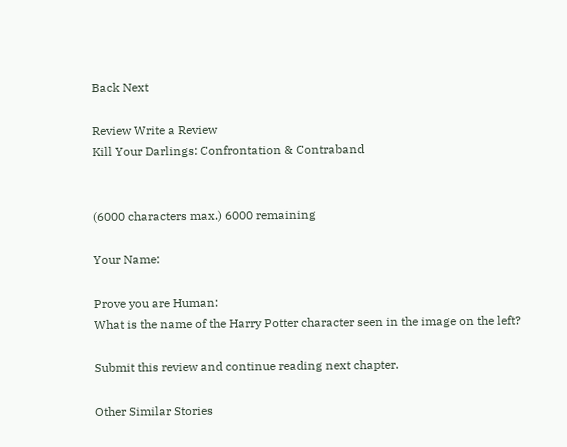Back Next

Review Write a Review
Kill Your Darlings: Confrontation & Contraband


(6000 characters max.) 6000 remaining

Your Name:

Prove you are Human:
What is the name of the Harry Potter character seen in the image on the left?

Submit this review and continue reading next chapter.

Other Similar Stories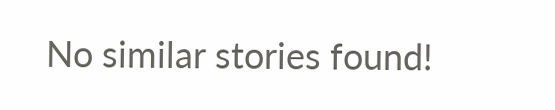No similar stories found!